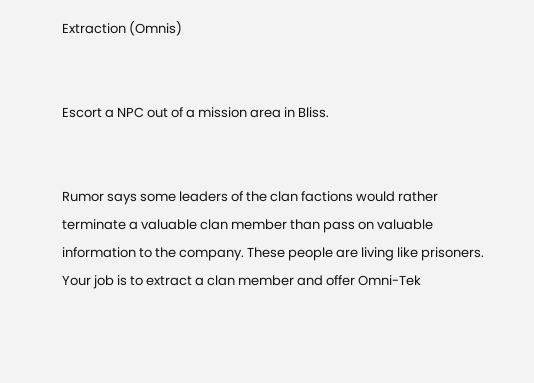Extraction (Omnis)


Escort a NPC out of a mission area in Bliss.


Rumor says some leaders of the clan factions would rather terminate a valuable clan member than pass on valuable information to the company. These people are living like prisoners. Your job is to extract a clan member and offer Omni-Tek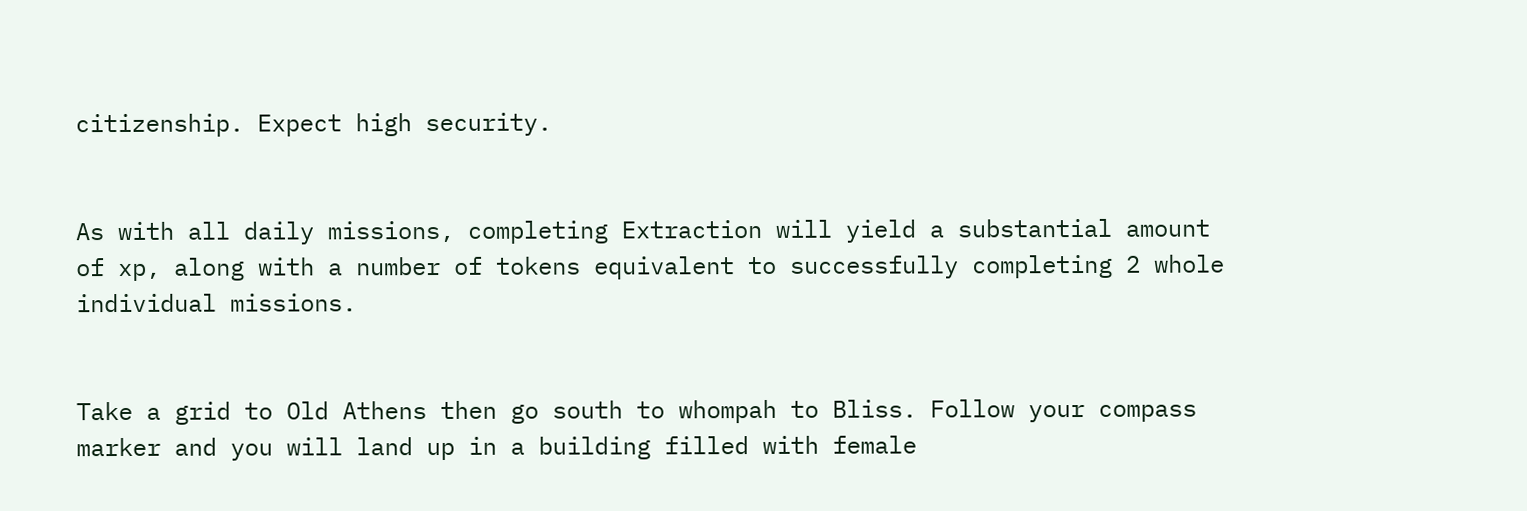citizenship. Expect high security.


As with all daily missions, completing Extraction will yield a substantial amount of xp, along with a number of tokens equivalent to successfully completing 2 whole individual missions.


Take a grid to Old Athens then go south to whompah to Bliss. Follow your compass marker and you will land up in a building filled with female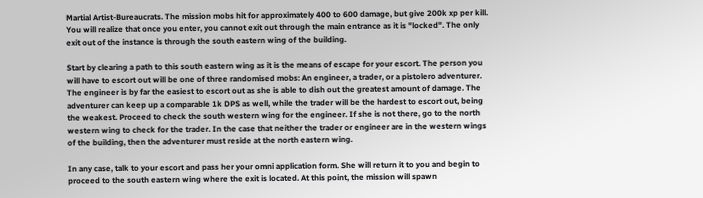Martial Artist-Bureaucrats. The mission mobs hit for approximately 400 to 600 damage, but give 200k xp per kill. You will realize that once you enter, you cannot exit out through the main entrance as it is "locked". The only exit out of the instance is through the south eastern wing of the building.

Start by clearing a path to this south eastern wing as it is the means of escape for your escort. The person you will have to escort out will be one of three randomised mobs: An engineer, a trader, or a pistolero adventurer. The engineer is by far the easiest to escort out as she is able to dish out the greatest amount of damage. The adventurer can keep up a comparable 1k DPS as well, while the trader will be the hardest to escort out, being the weakest. Proceed to check the south western wing for the engineer. If she is not there, go to the north western wing to check for the trader. In the case that neither the trader or engineer are in the western wings of the building, then the adventurer must reside at the north eastern wing.

In any case, talk to your escort and pass her your omni application form. She will return it to you and begin to proceed to the south eastern wing where the exit is located. At this point, the mission will spawn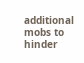additional mobs to hinder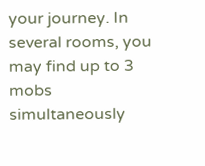your journey. In several rooms, you may find up to 3 mobs simultaneously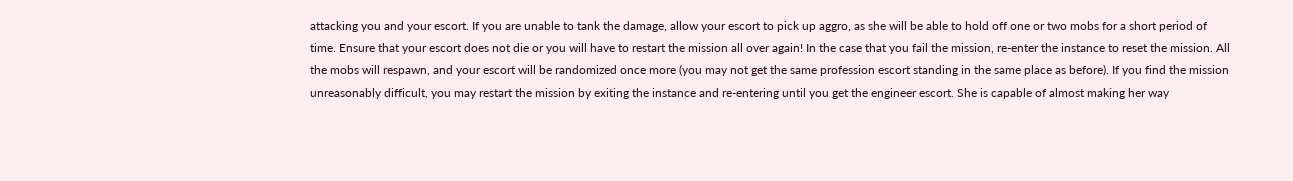attacking you and your escort. If you are unable to tank the damage, allow your escort to pick up aggro, as she will be able to hold off one or two mobs for a short period of time. Ensure that your escort does not die or you will have to restart the mission all over again! In the case that you fail the mission, re-enter the instance to reset the mission. All the mobs will respawn, and your escort will be randomized once more (you may not get the same profession escort standing in the same place as before). If you find the mission unreasonably difficult, you may restart the mission by exiting the instance and re-entering until you get the engineer escort. She is capable of almost making her way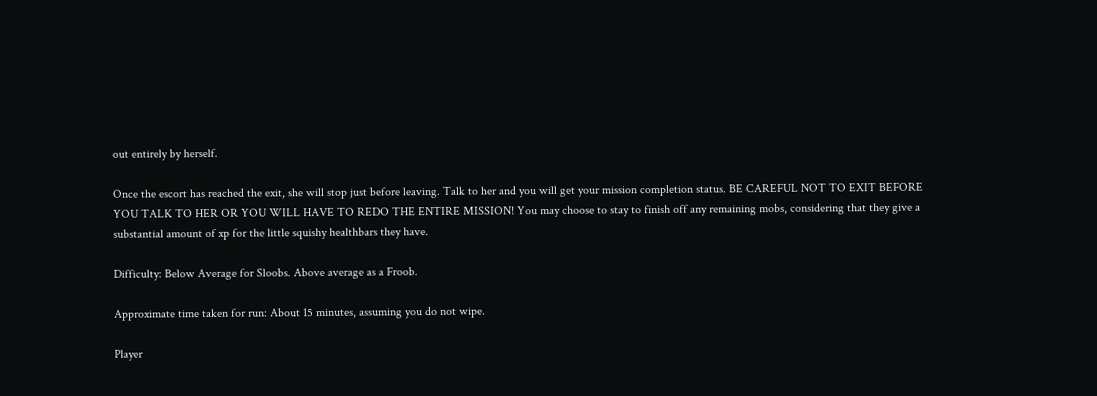out entirely by herself.

Once the escort has reached the exit, she will stop just before leaving. Talk to her and you will get your mission completion status. BE CAREFUL NOT TO EXIT BEFORE YOU TALK TO HER OR YOU WILL HAVE TO REDO THE ENTIRE MISSION! You may choose to stay to finish off any remaining mobs, considering that they give a substantial amount of xp for the little squishy healthbars they have.

Difficulty: Below Average for Sloobs. Above average as a Froob.

Approximate time taken for run: About 15 minutes, assuming you do not wipe.

Player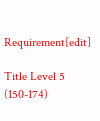Requirement[edit]

Title Level 5 (150-174)